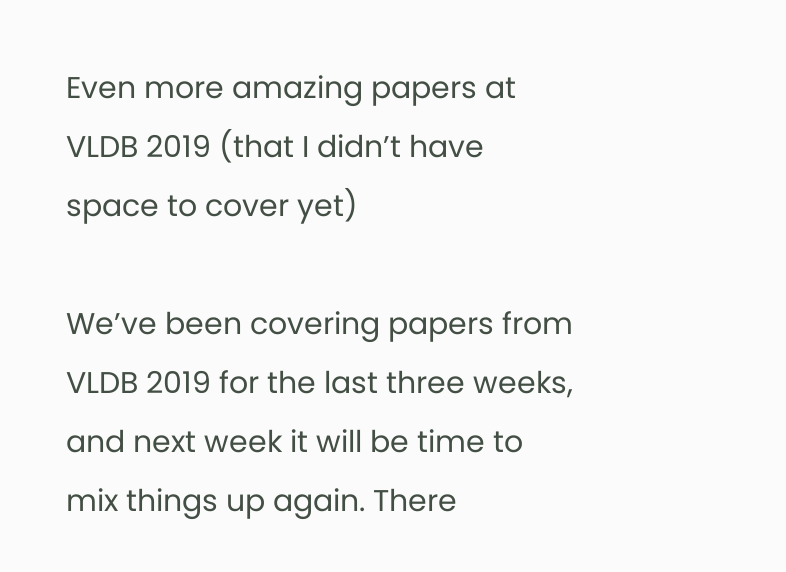Even more amazing papers at VLDB 2019 (that I didn’t have space to cover yet)

We’ve been covering papers from VLDB 2019 for the last three weeks, and next week it will be time to mix things up again. There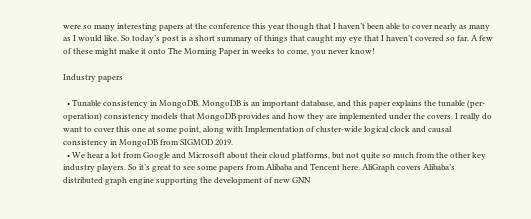were so many interesting papers at the conference this year though that I haven’t been able to cover nearly as many as I would like. So today’s post is a short summary of things that caught my eye that I haven’t covered so far. A few of these might make it onto The Morning Paper in weeks to come, you never know!

Industry papers

  • Tunable consistency in MongoDB. MongoDB is an important database, and this paper explains the tunable (per-operation) consistency models that MongoDB provides and how they are implemented under the covers. I really do want to cover this one at some point, along with Implementation of cluster-wide logical clock and causal consistency in MongoDB from SIGMOD 2019.
  • We hear a lot from Google and Microsoft about their cloud platforms, but not quite so much from the other key industry players. So it’s great to see some papers from Alibaba and Tencent here. AliGraph covers Alibaba’s distributed graph engine supporting the development of new GNN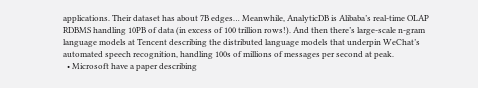applications. Their dataset has about 7B edges… Meanwhile, AnalyticDB is Alibaba’s real-time OLAP RDBMS handling 10PB of data (in excess of 100 trillion rows!). And then there’s large-scale n-gram language models at Tencent describing the distributed language models that underpin WeChat’s automated speech recognition, handling 100s of millions of messages per second at peak.
  • Microsoft have a paper describing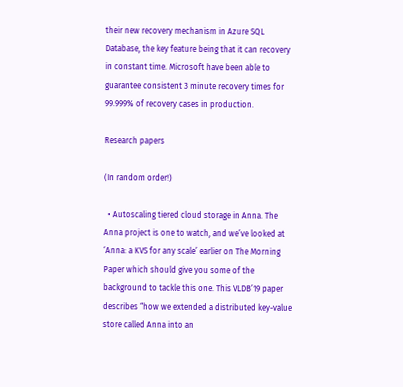their new recovery mechanism in Azure SQL Database, the key feature being that it can recovery in constant time. Microsoft have been able to guarantee consistent 3 minute recovery times for 99.999% of recovery cases in production.

Research papers

(In random order!)

  • Autoscaling tiered cloud storage in Anna. The Anna project is one to watch, and we’ve looked at ‘Anna: a KVS for any scale’ earlier on The Morning Paper which should give you some of the background to tackle this one. This VLDB’19 paper describes “how we extended a distributed key-value store called Anna into an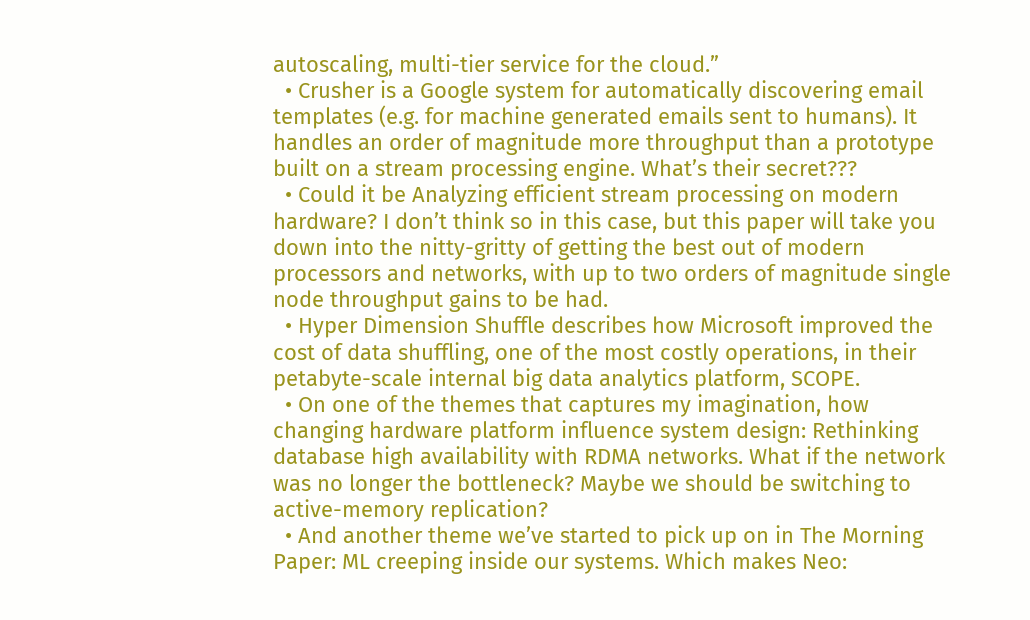autoscaling, multi-tier service for the cloud.”
  • Crusher is a Google system for automatically discovering email templates (e.g. for machine generated emails sent to humans). It handles an order of magnitude more throughput than a prototype built on a stream processing engine. What’s their secret???
  • Could it be Analyzing efficient stream processing on modern hardware? I don’t think so in this case, but this paper will take you down into the nitty-gritty of getting the best out of modern processors and networks, with up to two orders of magnitude single node throughput gains to be had.
  • Hyper Dimension Shuffle describes how Microsoft improved the cost of data shuffling, one of the most costly operations, in their petabyte-scale internal big data analytics platform, SCOPE.
  • On one of the themes that captures my imagination, how changing hardware platform influence system design: Rethinking database high availability with RDMA networks. What if the network was no longer the bottleneck? Maybe we should be switching to active-memory replication?
  • And another theme we’ve started to pick up on in The Morning Paper: ML creeping inside our systems. Which makes Neo: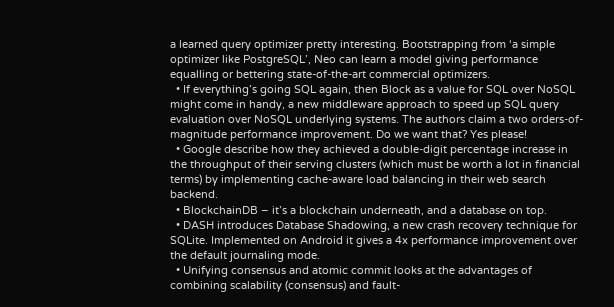a learned query optimizer pretty interesting. Bootstrapping from ‘a simple optimizer like PostgreSQL’, Neo can learn a model giving performance equalling or bettering state-of-the-art commercial optimizers.
  • If everything’s going SQL again, then Block as a value for SQL over NoSQL might come in handy, a new middleware approach to speed up SQL query evaluation over NoSQL underlying systems. The authors claim a two orders-of-magnitude performance improvement. Do we want that? Yes please!
  • Google describe how they achieved a double-digit percentage increase in the throughput of their serving clusters (which must be worth a lot in financial terms) by implementing cache-aware load balancing in their web search backend.
  • BlockchainDB – it’s a blockchain underneath, and a database on top.
  • DASH introduces Database Shadowing, a new crash recovery technique for SQLite. Implemented on Android it gives a 4x performance improvement over the default journaling mode.
  • Unifying consensus and atomic commit looks at the advantages of combining scalability (consensus) and fault-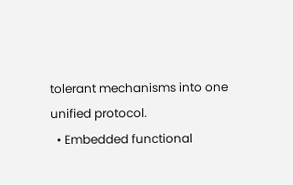tolerant mechanisms into one unified protocol.
  • Embedded functional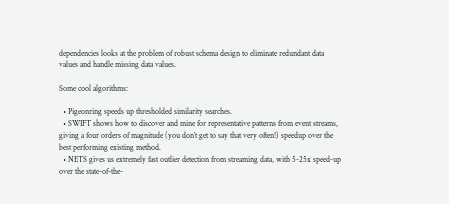dependencies looks at the problem of robust schema design to eliminate redundant data values and handle missing data values.

Some cool algorithms:

  • Pigeonring speeds up thresholded similarity searches.
  • SWIFT shows how to discover and mine for representative patterns from event streams, giving a four orders of magnitude (you don’t get to say that very often!) speedup over the best performing existing method.
  • NETS gives us extremely fast outlier detection from streaming data, with 5-25x speed-up over the state-of-the-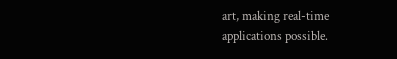art, making real-time applications possible.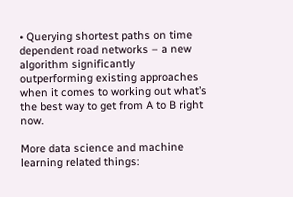• Querying shortest paths on time dependent road networks – a new algorithm significantly outperforming existing approaches when it comes to working out what’s the best way to get from A to B right now.

More data science and machine learning related things: